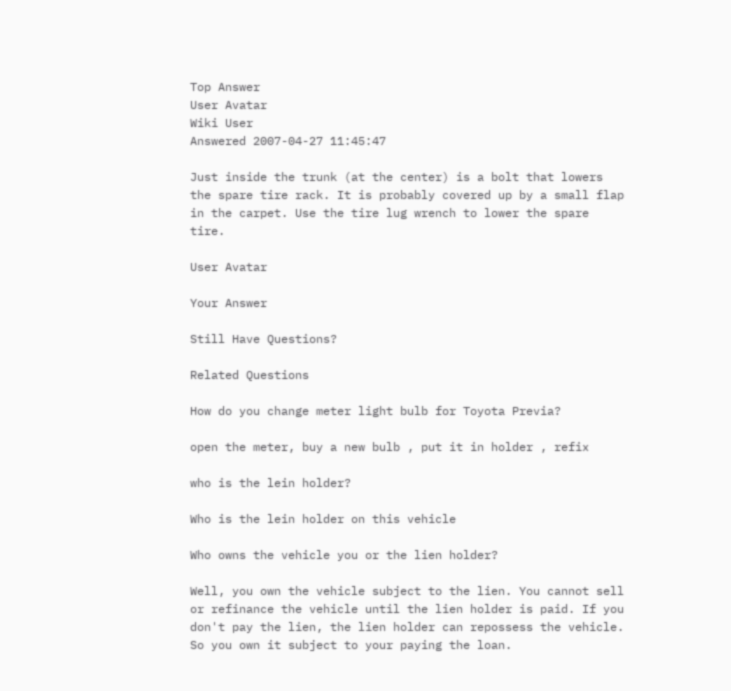Top Answer
User Avatar
Wiki User
Answered 2007-04-27 11:45:47

Just inside the trunk (at the center) is a bolt that lowers the spare tire rack. It is probably covered up by a small flap in the carpet. Use the tire lug wrench to lower the spare tire.

User Avatar

Your Answer

Still Have Questions?

Related Questions

How do you change meter light bulb for Toyota Previa?

open the meter, buy a new bulb , put it in holder , refix

who is the lein holder?

Who is the lein holder on this vehicle

Who owns the vehicle you or the lien holder?

Well, you own the vehicle subject to the lien. You cannot sell or refinance the vehicle until the lien holder is paid. If you don't pay the lien, the lien holder can repossess the vehicle. So you own it subject to your paying the loan.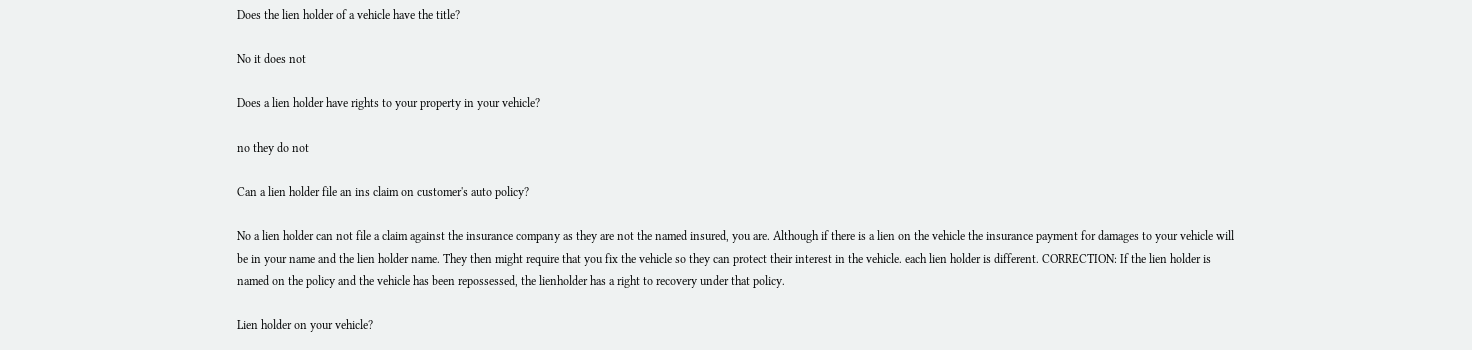Does the lien holder of a vehicle have the title?

No it does not

Does a lien holder have rights to your property in your vehicle?

no they do not

Can a lien holder file an ins claim on customer's auto policy?

No a lien holder can not file a claim against the insurance company as they are not the named insured, you are. Although if there is a lien on the vehicle the insurance payment for damages to your vehicle will be in your name and the lien holder name. They then might require that you fix the vehicle so they can protect their interest in the vehicle. each lien holder is different. CORRECTION: If the lien holder is named on the policy and the vehicle has been repossessed, the lienholder has a right to recovery under that policy.

Lien holder on your vehicle?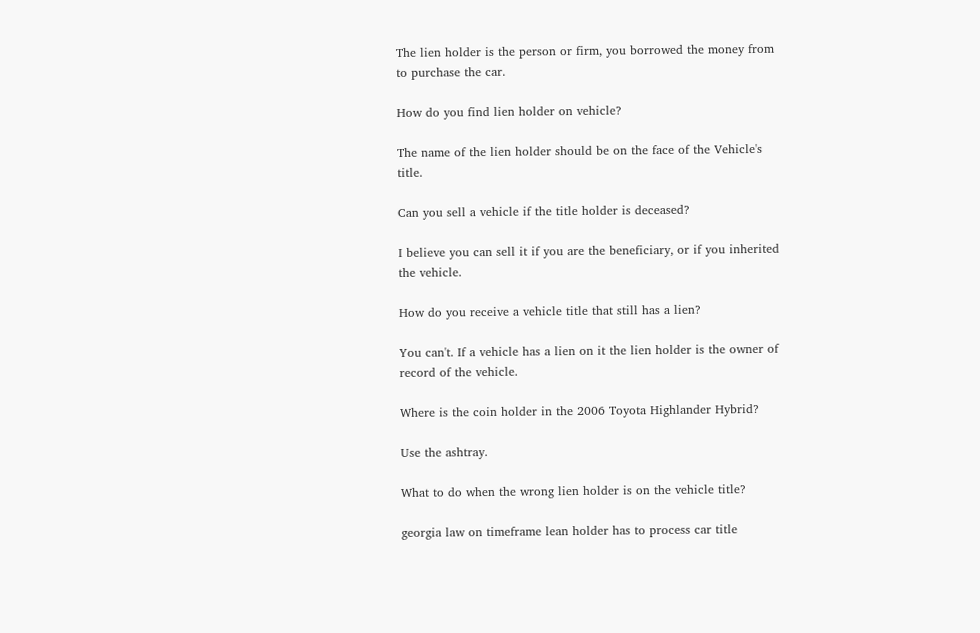The lien holder is the person or firm, you borrowed the money from to purchase the car.

How do you find lien holder on vehicle?

The name of the lien holder should be on the face of the Vehicle's title.

Can you sell a vehicle if the title holder is deceased?

I believe you can sell it if you are the beneficiary, or if you inherited the vehicle.

How do you receive a vehicle title that still has a lien?

You can't. If a vehicle has a lien on it the lien holder is the owner of record of the vehicle.

Where is the coin holder in the 2006 Toyota Highlander Hybrid?

Use the ashtray.

What to do when the wrong lien holder is on the vehicle title?

georgia law on timeframe lean holder has to process car title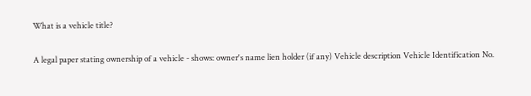What is a vehicle title?

A legal paper stating ownership of a vehicle - shows: owner's name lien holder (if any) Vehicle description Vehicle Identification No.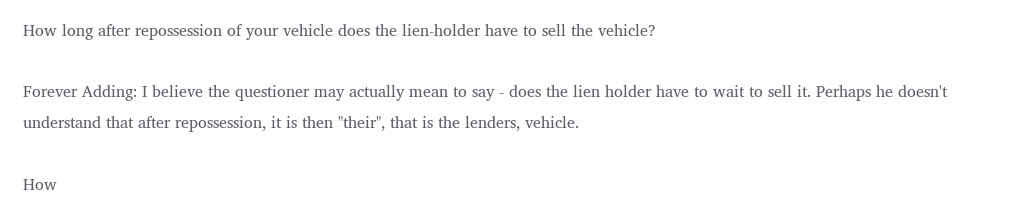How long after repossession of your vehicle does the lien-holder have to sell the vehicle?

Forever Adding: I believe the questioner may actually mean to say - does the lien holder have to wait to sell it. Perhaps he doesn't understand that after repossession, it is then "their", that is the lenders, vehicle.

How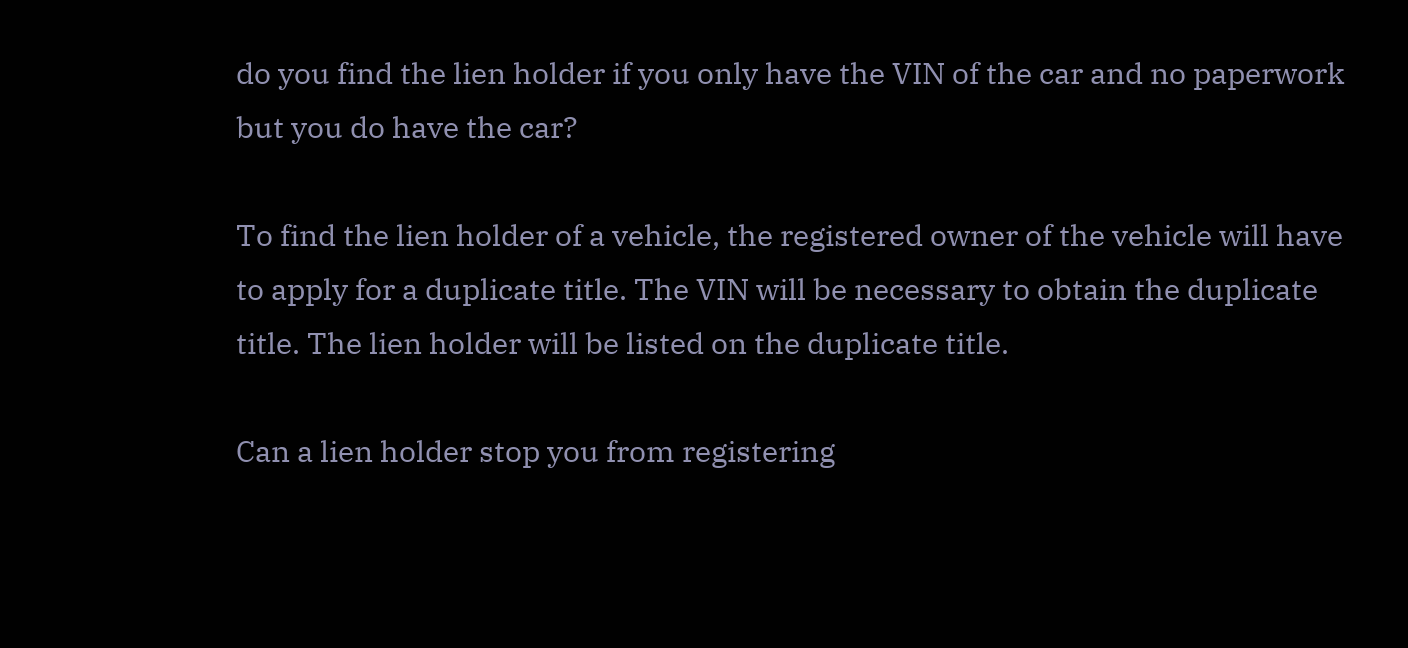do you find the lien holder if you only have the VIN of the car and no paperwork but you do have the car?

To find the lien holder of a vehicle, the registered owner of the vehicle will have to apply for a duplicate title. The VIN will be necessary to obtain the duplicate title. The lien holder will be listed on the duplicate title.

Can a lien holder stop you from registering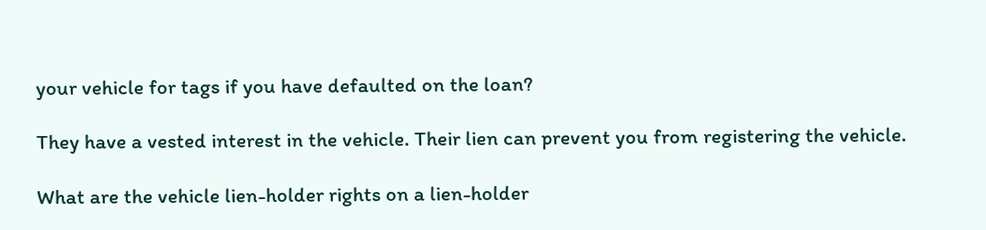your vehicle for tags if you have defaulted on the loan?

They have a vested interest in the vehicle. Their lien can prevent you from registering the vehicle.

What are the vehicle lien-holder rights on a lien-holder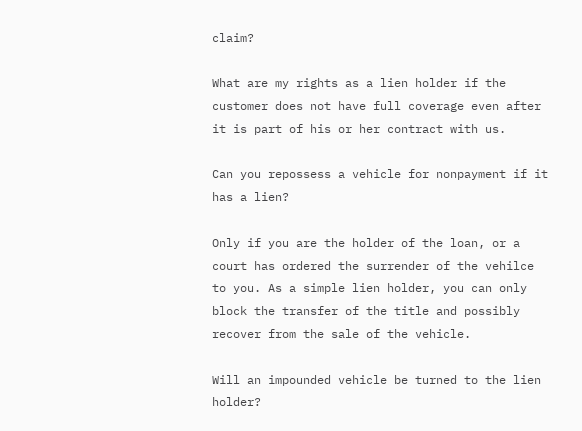claim?

What are my rights as a lien holder if the customer does not have full coverage even after it is part of his or her contract with us.

Can you repossess a vehicle for nonpayment if it has a lien?

Only if you are the holder of the loan, or a court has ordered the surrender of the vehilce to you. As a simple lien holder, you can only block the transfer of the title and possibly recover from the sale of the vehicle.

Will an impounded vehicle be turned to the lien holder?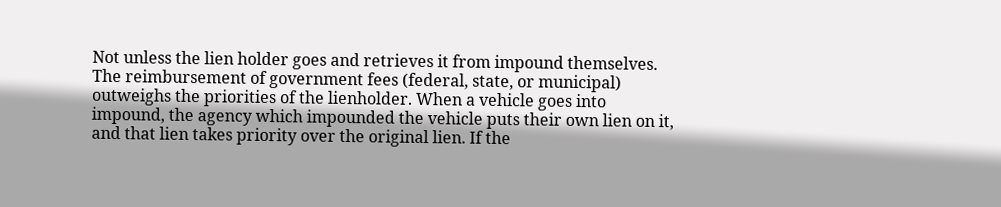Not unless the lien holder goes and retrieves it from impound themselves. The reimbursement of government fees (federal, state, or municipal) outweighs the priorities of the lienholder. When a vehicle goes into impound, the agency which impounded the vehicle puts their own lien on it, and that lien takes priority over the original lien. If the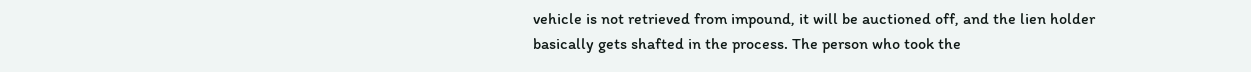vehicle is not retrieved from impound, it will be auctioned off, and the lien holder basically gets shafted in the process. The person who took the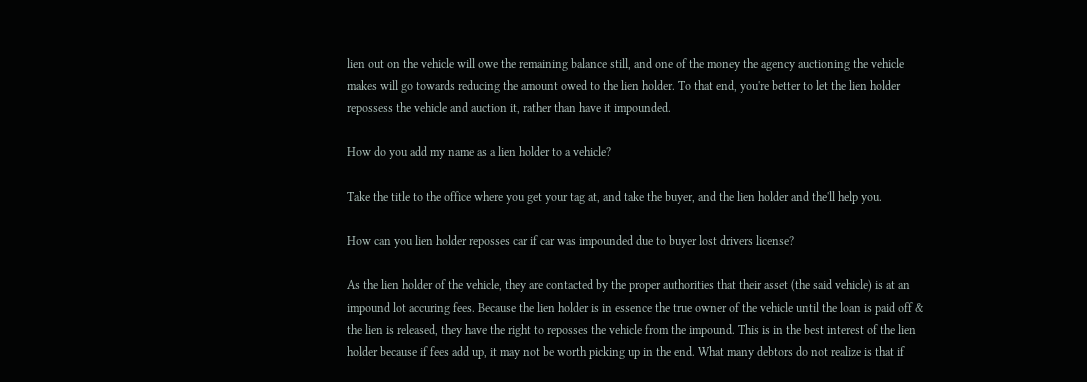lien out on the vehicle will owe the remaining balance still, and one of the money the agency auctioning the vehicle makes will go towards reducing the amount owed to the lien holder. To that end, you're better to let the lien holder repossess the vehicle and auction it, rather than have it impounded.

How do you add my name as a lien holder to a vehicle?

Take the title to the office where you get your tag at, and take the buyer, and the lien holder and the'll help you.

How can you lien holder reposses car if car was impounded due to buyer lost drivers license?

As the lien holder of the vehicle, they are contacted by the proper authorities that their asset (the said vehicle) is at an impound lot accuring fees. Because the lien holder is in essence the true owner of the vehicle until the loan is paid off & the lien is released, they have the right to reposses the vehicle from the impound. This is in the best interest of the lien holder because if fees add up, it may not be worth picking up in the end. What many debtors do not realize is that if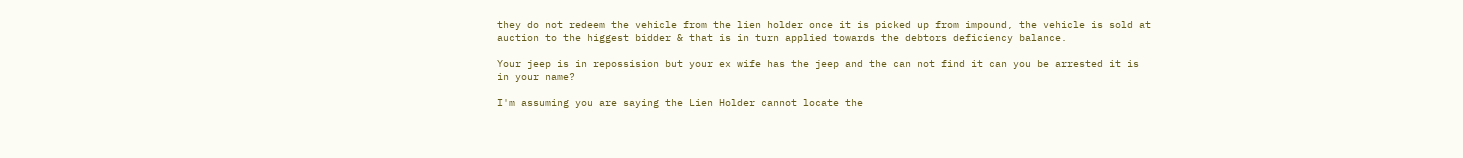they do not redeem the vehicle from the lien holder once it is picked up from impound, the vehicle is sold at auction to the higgest bidder & that is in turn applied towards the debtors deficiency balance.

Your jeep is in repossision but your ex wife has the jeep and the can not find it can you be arrested it is in your name?

I'm assuming you are saying the Lien Holder cannot locate the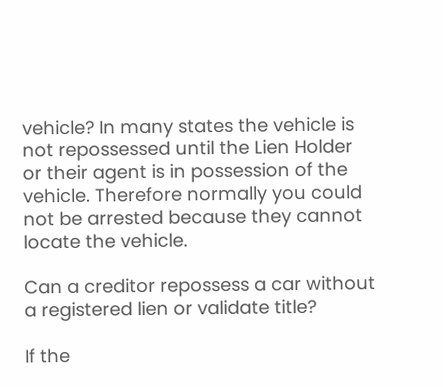vehicle? In many states the vehicle is not repossessed until the Lien Holder or their agent is in possession of the vehicle. Therefore normally you could not be arrested because they cannot locate the vehicle.

Can a creditor repossess a car without a registered lien or validate title?

If the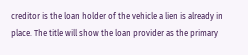creditor is the loan holder of the vehicle a lien is already in place. The title will show the loan provider as the primary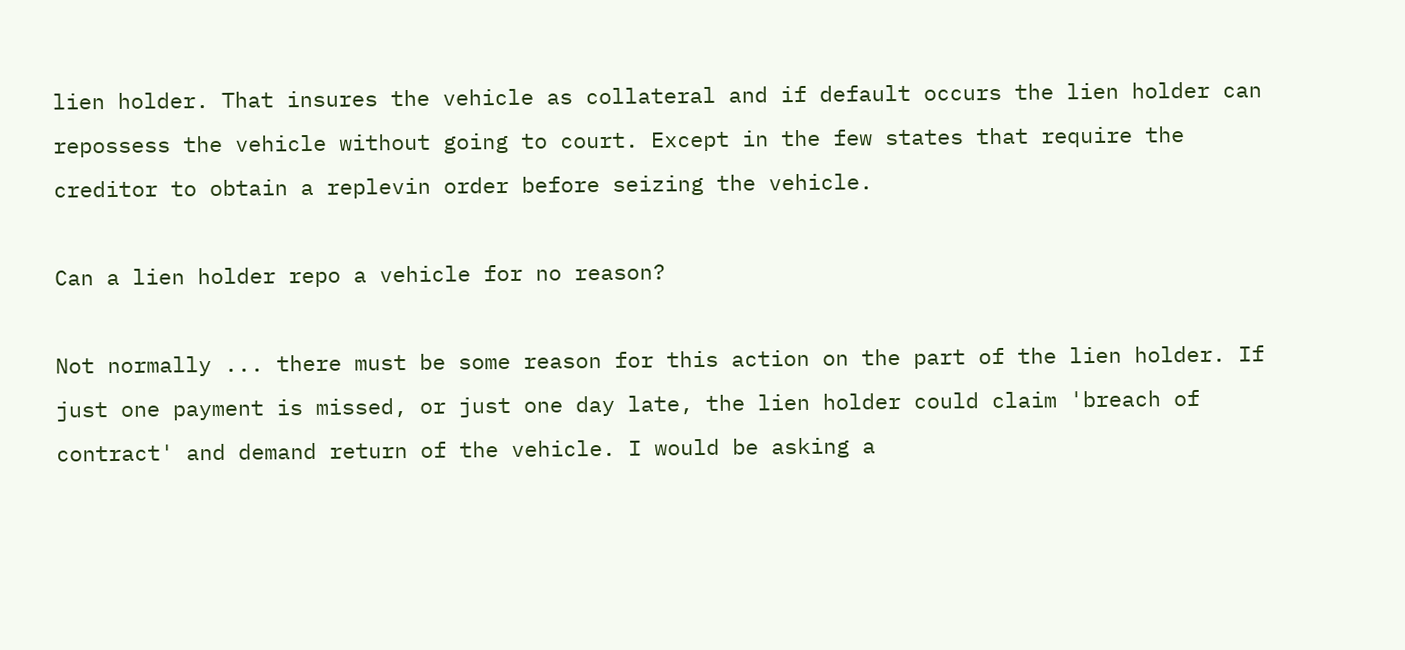lien holder. That insures the vehicle as collateral and if default occurs the lien holder can repossess the vehicle without going to court. Except in the few states that require the creditor to obtain a replevin order before seizing the vehicle.

Can a lien holder repo a vehicle for no reason?

Not normally ... there must be some reason for this action on the part of the lien holder. If just one payment is missed, or just one day late, the lien holder could claim 'breach of contract' and demand return of the vehicle. I would be asking a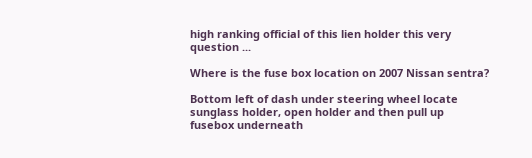high ranking official of this lien holder this very question ...

Where is the fuse box location on 2007 Nissan sentra?

Bottom left of dash under steering wheel locate sunglass holder, open holder and then pull up fusebox underneath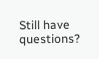Still have questions?